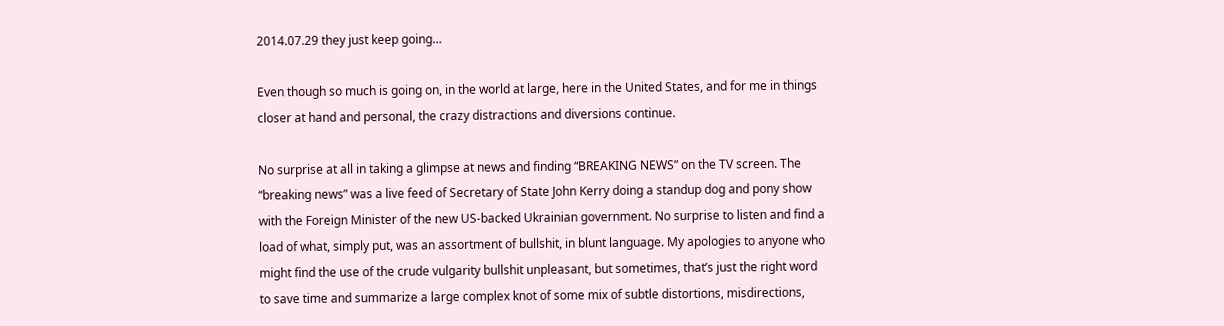2014.07.29 they just keep going…

Even though so much is going on, in the world at large, here in the United States, and for me in things closer at hand and personal, the crazy distractions and diversions continue.

No surprise at all in taking a glimpse at news and finding “BREAKING NEWS” on the TV screen. The “breaking news” was a live feed of Secretary of State John Kerry doing a standup dog and pony show with the Foreign Minister of the new US-backed Ukrainian government. No surprise to listen and find a load of what, simply put, was an assortment of bullshit, in blunt language. My apologies to anyone who might find the use of the crude vulgarity bullshit unpleasant, but sometimes, that’s just the right word to save time and summarize a large complex knot of some mix of subtle distortions, misdirections,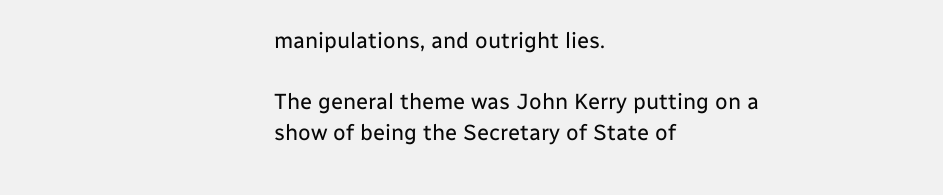manipulations, and outright lies.

The general theme was John Kerry putting on a show of being the Secretary of State of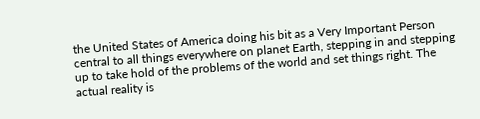the United States of America doing his bit as a Very Important Person central to all things everywhere on planet Earth, stepping in and stepping up to take hold of the problems of the world and set things right. The actual reality is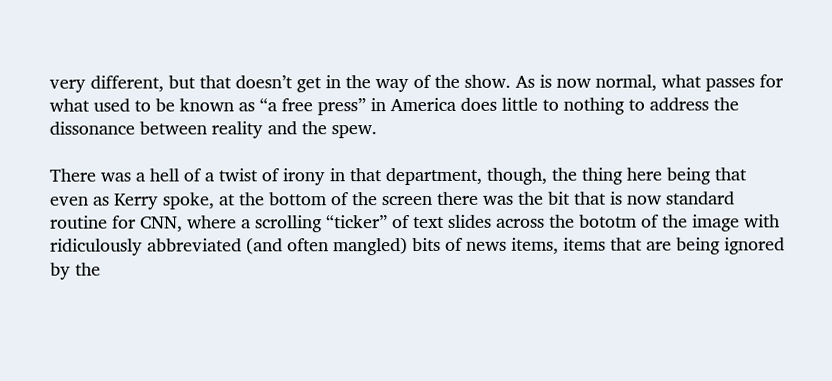very different, but that doesn’t get in the way of the show. As is now normal, what passes for what used to be known as “a free press” in America does little to nothing to address the dissonance between reality and the spew.

There was a hell of a twist of irony in that department, though, the thing here being that even as Kerry spoke, at the bottom of the screen there was the bit that is now standard routine for CNN, where a scrolling “ticker” of text slides across the bototm of the image with ridiculously abbreviated (and often mangled) bits of news items, items that are being ignored by the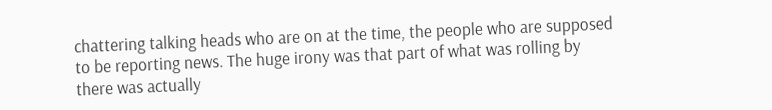chattering talking heads who are on at the time, the people who are supposed to be reporting news. The huge irony was that part of what was rolling by there was actually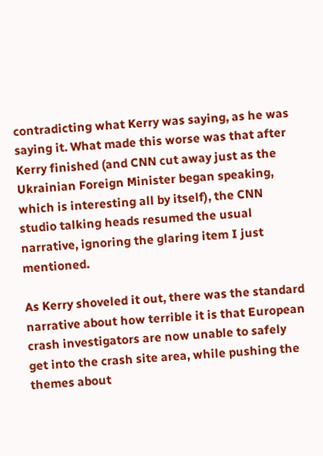contradicting what Kerry was saying, as he was saying it. What made this worse was that after Kerry finished (and CNN cut away just as the Ukrainian Foreign Minister began speaking, which is interesting all by itself), the CNN studio talking heads resumed the usual narrative, ignoring the glaring item I just mentioned.

As Kerry shoveled it out, there was the standard narrative about how terrible it is that European crash investigators are now unable to safely get into the crash site area, while pushing the themes about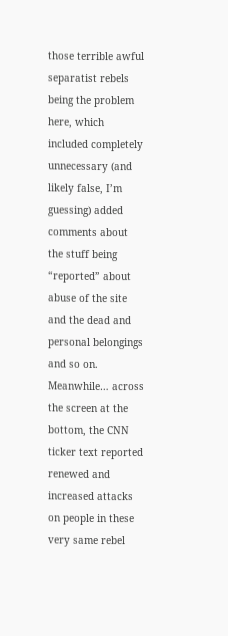those terrible awful separatist rebels being the problem here, which included completely unnecessary (and likely false, I’m guessing) added comments about the stuff being “reported” about abuse of the site and the dead and personal belongings and so on. Meanwhile… across the screen at the bottom, the CNN ticker text reported renewed and increased attacks on people in these very same rebel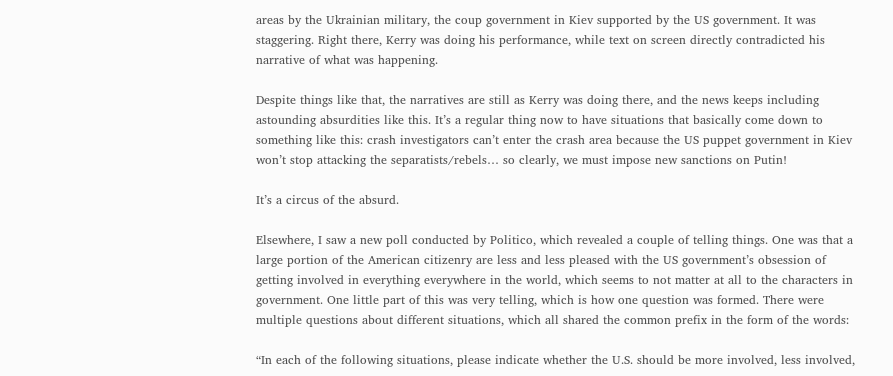areas by the Ukrainian military, the coup government in Kiev supported by the US government. It was staggering. Right there, Kerry was doing his performance, while text on screen directly contradicted his narrative of what was happening.

Despite things like that, the narratives are still as Kerry was doing there, and the news keeps including astounding absurdities like this. It’s a regular thing now to have situations that basically come down to something like this: crash investigators can’t enter the crash area because the US puppet government in Kiev won’t stop attacking the separatists/rebels… so clearly, we must impose new sanctions on Putin!

It’s a circus of the absurd.

Elsewhere, I saw a new poll conducted by Politico, which revealed a couple of telling things. One was that a large portion of the American citizenry are less and less pleased with the US government’s obsession of getting involved in everything everywhere in the world, which seems to not matter at all to the characters in government. One little part of this was very telling, which is how one question was formed. There were multiple questions about different situations, which all shared the common prefix in the form of the words:

“In each of the following situations, please indicate whether the U.S. should be more involved, less involved,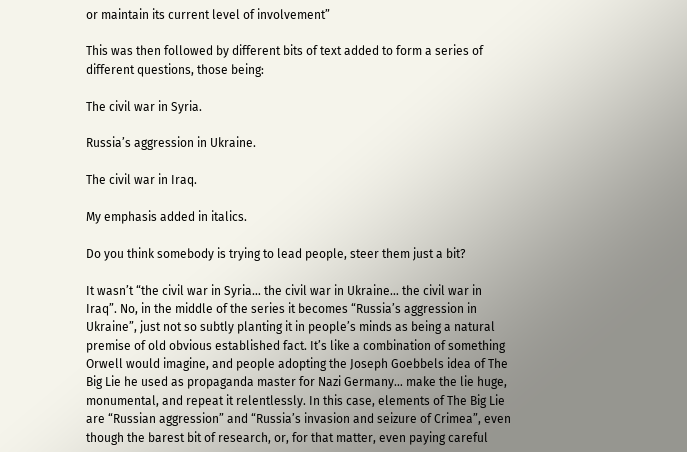or maintain its current level of involvement”

This was then followed by different bits of text added to form a series of different questions, those being:

The civil war in Syria.

Russia’s aggression in Ukraine.

The civil war in Iraq.

My emphasis added in italics.

Do you think somebody is trying to lead people, steer them just a bit?

It wasn’t “the civil war in Syria… the civil war in Ukraine… the civil war in Iraq”. No, in the middle of the series it becomes “Russia’s aggression in Ukraine”, just not so subtly planting it in people’s minds as being a natural premise of old obvious established fact. It’s like a combination of something Orwell would imagine, and people adopting the Joseph Goebbels idea of The Big Lie he used as propaganda master for Nazi Germany… make the lie huge, monumental, and repeat it relentlessly. In this case, elements of The Big Lie are “Russian aggression” and “Russia’s invasion and seizure of Crimea”, even though the barest bit of research, or, for that matter, even paying careful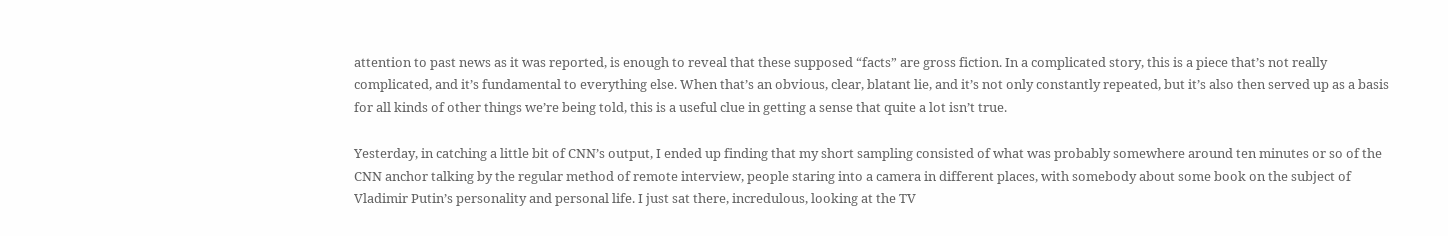attention to past news as it was reported, is enough to reveal that these supposed “facts” are gross fiction. In a complicated story, this is a piece that’s not really complicated, and it’s fundamental to everything else. When that’s an obvious, clear, blatant lie, and it’s not only constantly repeated, but it’s also then served up as a basis for all kinds of other things we’re being told, this is a useful clue in getting a sense that quite a lot isn’t true.

Yesterday, in catching a little bit of CNN’s output, I ended up finding that my short sampling consisted of what was probably somewhere around ten minutes or so of the CNN anchor talking by the regular method of remote interview, people staring into a camera in different places, with somebody about some book on the subject of Vladimir Putin’s personality and personal life. I just sat there, incredulous, looking at the TV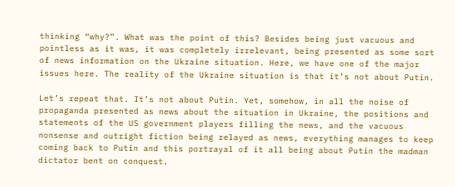thinking “why?”. What was the point of this? Besides being just vacuous and pointless as it was, it was completely irrelevant, being presented as some sort of news information on the Ukraine situation. Here, we have one of the major issues here. The reality of the Ukraine situation is that it’s not about Putin.

Let’s repeat that. It’s not about Putin. Yet, somehow, in all the noise of propaganda presented as news about the situation in Ukraine, the positions and statements of the US government players filling the news, and the vacuous nonsense and outright fiction being relayed as news, everything manages to keep coming back to Putin and this portrayal of it all being about Putin the madman dictator bent on conquest.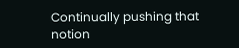Continually pushing that notion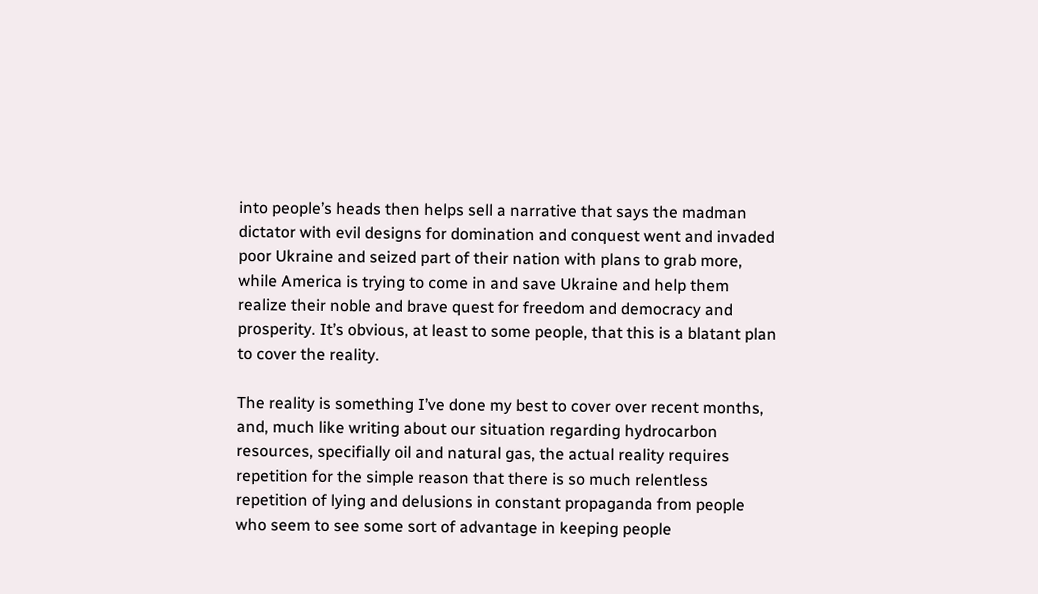into people’s heads then helps sell a narrative that says the madman dictator with evil designs for domination and conquest went and invaded poor Ukraine and seized part of their nation with plans to grab more, while America is trying to come in and save Ukraine and help them realize their noble and brave quest for freedom and democracy and prosperity. It’s obvious, at least to some people, that this is a blatant plan to cover the reality.

The reality is something I’ve done my best to cover over recent months, and, much like writing about our situation regarding hydrocarbon resources, specifially oil and natural gas, the actual reality requires repetition for the simple reason that there is so much relentless repetition of lying and delusions in constant propaganda from people who seem to see some sort of advantage in keeping people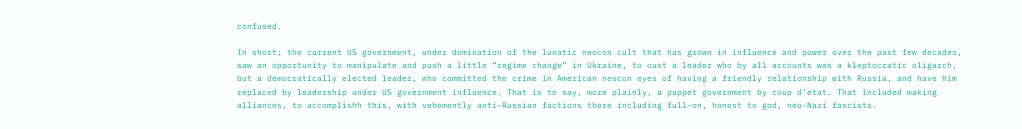confused.

In short; the current US government, under domination of the lunatic neocon cult that has grown in influence and power over the past few decades, saw an opportunity to manipulate and push a little “regime change” in Ukraine, to oust a leader who by all accounts was a kleptocratic oligarch, but a democratically elected leader, who committed the crime in American neocon eyes of having a friendly relationship with Russia, and have him replaced by leadership under US government influence. That is to say, more plainly, a puppet government by coup d’etat. That included making alliances, to accomplishh this, with vehemently anti-Russian factions there including full-on, honest to god, neo-Nazi fascists.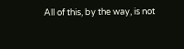All of this, by the way, is not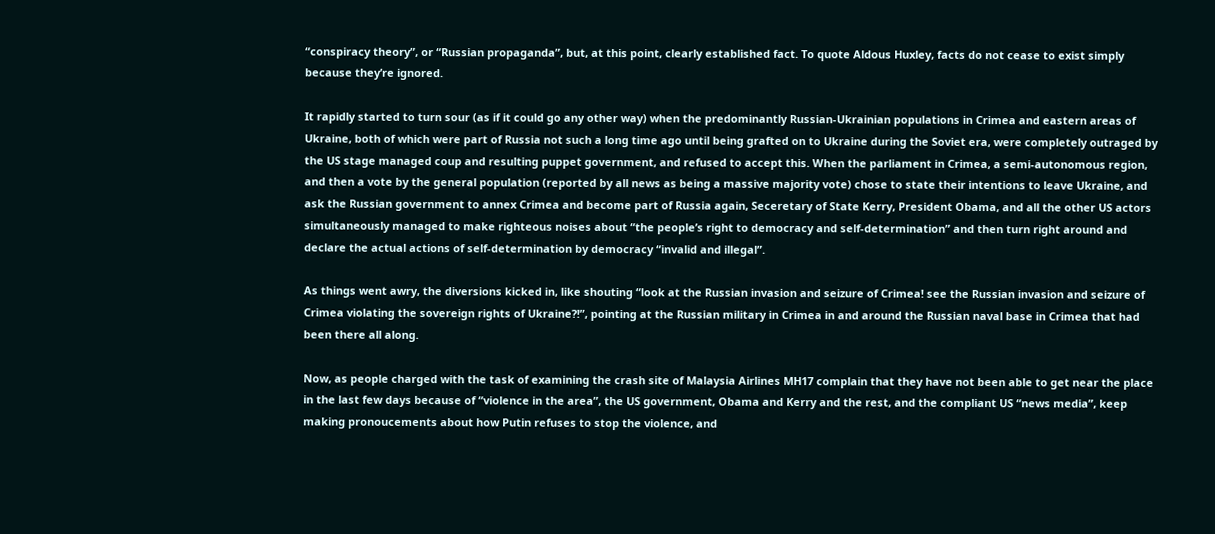“conspiracy theory”, or “Russian propaganda”, but, at this point, clearly established fact. To quote Aldous Huxley, facts do not cease to exist simply because they’re ignored.

It rapidly started to turn sour (as if it could go any other way) when the predominantly Russian-Ukrainian populations in Crimea and eastern areas of Ukraine, both of which were part of Russia not such a long time ago until being grafted on to Ukraine during the Soviet era, were completely outraged by the US stage managed coup and resulting puppet government, and refused to accept this. When the parliament in Crimea, a semi-autonomous region, and then a vote by the general population (reported by all news as being a massive majority vote) chose to state their intentions to leave Ukraine, and ask the Russian government to annex Crimea and become part of Russia again, Seceretary of State Kerry, President Obama, and all the other US actors simultaneously managed to make righteous noises about “the people’s right to democracy and self-determination” and then turn right around and declare the actual actions of self-determination by democracy “invalid and illegal”.

As things went awry, the diversions kicked in, like shouting “look at the Russian invasion and seizure of Crimea! see the Russian invasion and seizure of Crimea violating the sovereign rights of Ukraine?!”, pointing at the Russian military in Crimea in and around the Russian naval base in Crimea that had been there all along.

Now, as people charged with the task of examining the crash site of Malaysia Airlines MH17 complain that they have not been able to get near the place in the last few days because of “violence in the area”, the US government, Obama and Kerry and the rest, and the compliant US “news media”, keep making pronoucements about how Putin refuses to stop the violence, and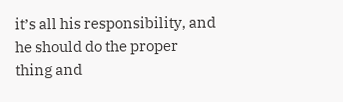it’s all his responsibility, and he should do the proper thing and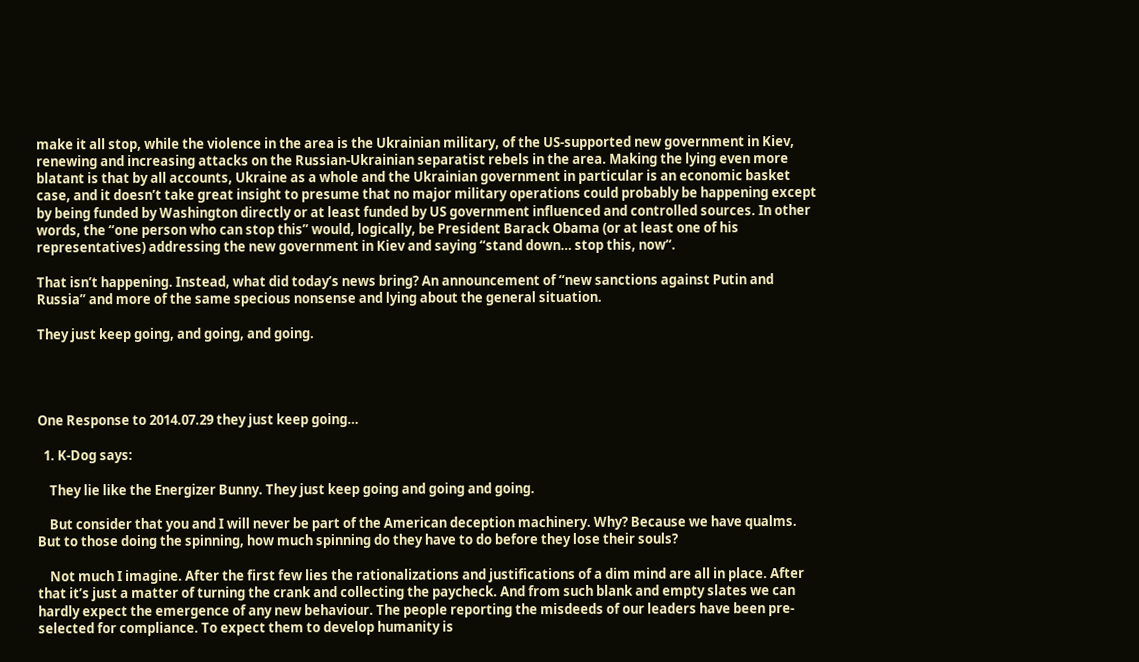make it all stop, while the violence in the area is the Ukrainian military, of the US-supported new government in Kiev, renewing and increasing attacks on the Russian-Ukrainian separatist rebels in the area. Making the lying even more blatant is that by all accounts, Ukraine as a whole and the Ukrainian government in particular is an economic basket case, and it doesn’t take great insight to presume that no major military operations could probably be happening except by being funded by Washington directly or at least funded by US government influenced and controlled sources. In other words, the “one person who can stop this” would, logically, be President Barack Obama (or at least one of his representatives) addressing the new government in Kiev and saying “stand down… stop this, now“.

That isn’t happening. Instead, what did today’s news bring? An announcement of “new sanctions against Putin and Russia” and more of the same specious nonsense and lying about the general situation.

They just keep going, and going, and going.




One Response to 2014.07.29 they just keep going…

  1. K-Dog says:

    They lie like the Energizer Bunny. They just keep going and going and going.

    But consider that you and I will never be part of the American deception machinery. Why? Because we have qualms. But to those doing the spinning, how much spinning do they have to do before they lose their souls?

    Not much I imagine. After the first few lies the rationalizations and justifications of a dim mind are all in place. After that it’s just a matter of turning the crank and collecting the paycheck. And from such blank and empty slates we can hardly expect the emergence of any new behaviour. The people reporting the misdeeds of our leaders have been pre-selected for compliance. To expect them to develop humanity is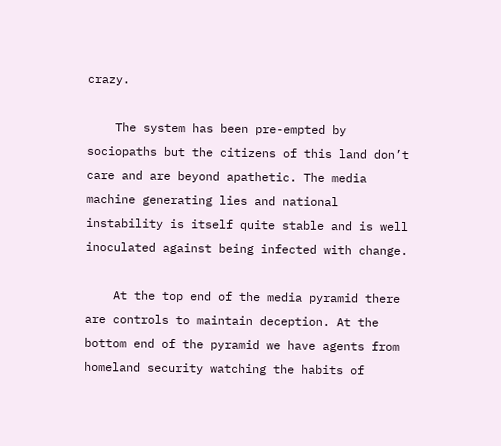crazy.

    The system has been pre-empted by sociopaths but the citizens of this land don’t care and are beyond apathetic. The media machine generating lies and national instability is itself quite stable and is well inoculated against being infected with change.

    At the top end of the media pyramid there are controls to maintain deception. At the bottom end of the pyramid we have agents from homeland security watching the habits of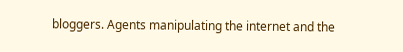bloggers. Agents manipulating the internet and the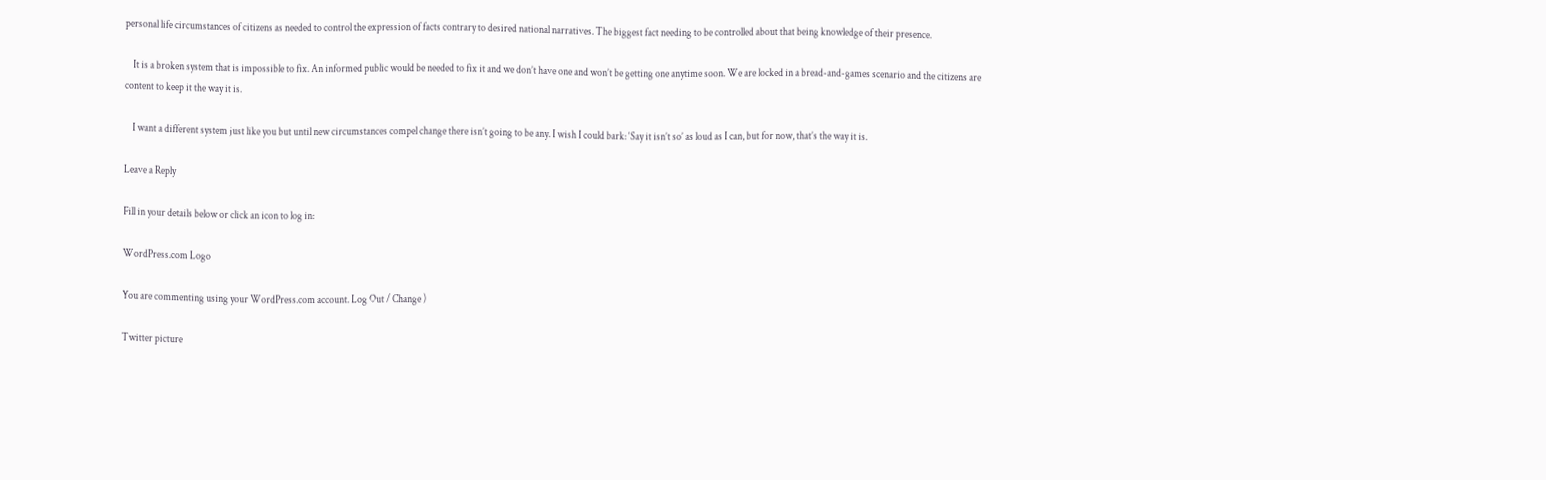personal life circumstances of citizens as needed to control the expression of facts contrary to desired national narratives. The biggest fact needing to be controlled about that being knowledge of their presence.

    It is a broken system that is impossible to fix. An informed public would be needed to fix it and we don’t have one and won’t be getting one anytime soon. We are locked in a bread-and-games scenario and the citizens are content to keep it the way it is.

    I want a different system just like you but until new circumstances compel change there isn’t going to be any. I wish I could bark: ‘Say it isn’t so’ as loud as I can, but for now, that’s the way it is.

Leave a Reply

Fill in your details below or click an icon to log in:

WordPress.com Logo

You are commenting using your WordPress.com account. Log Out / Change )

Twitter picture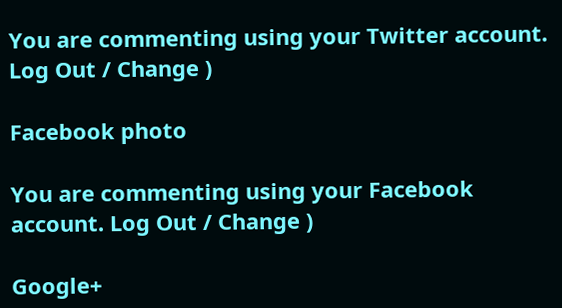You are commenting using your Twitter account. Log Out / Change )

Facebook photo

You are commenting using your Facebook account. Log Out / Change )

Google+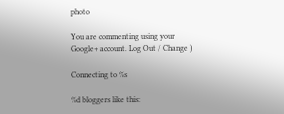photo

You are commenting using your Google+ account. Log Out / Change )

Connecting to %s

%d bloggers like this: